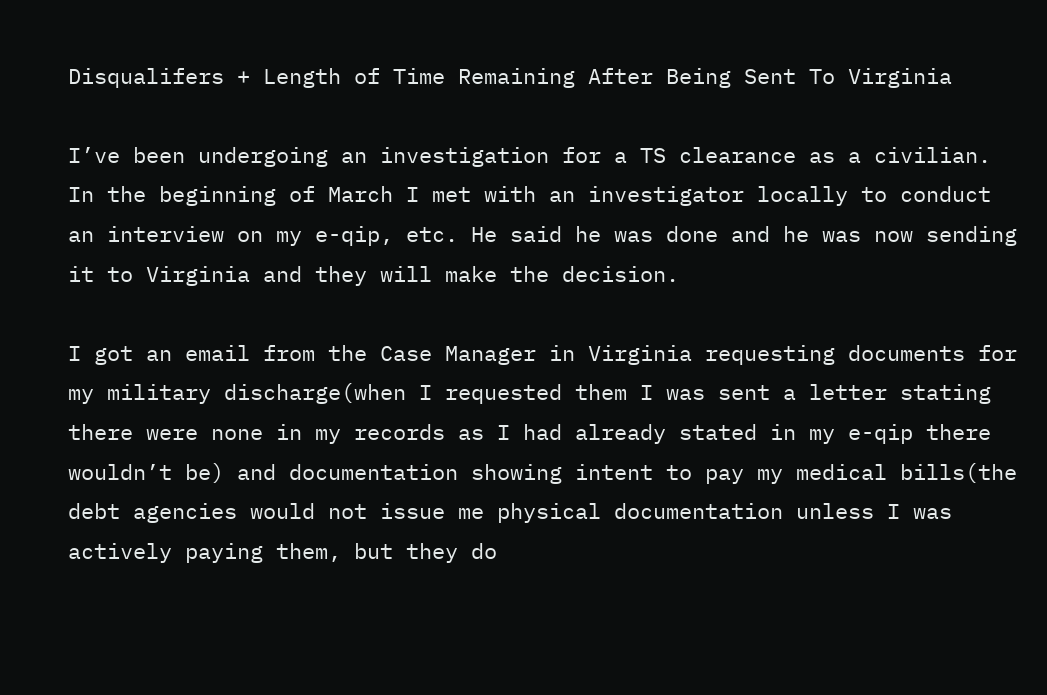Disqualifers + Length of Time Remaining After Being Sent To Virginia

I’ve been undergoing an investigation for a TS clearance as a civilian. In the beginning of March I met with an investigator locally to conduct an interview on my e-qip, etc. He said he was done and he was now sending it to Virginia and they will make the decision.

I got an email from the Case Manager in Virginia requesting documents for my military discharge(when I requested them I was sent a letter stating there were none in my records as I had already stated in my e-qip there wouldn’t be) and documentation showing intent to pay my medical bills(the debt agencies would not issue me physical documentation unless I was actively paying them, but they do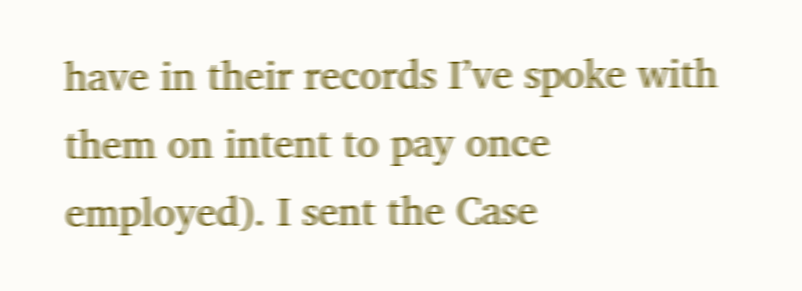have in their records I’ve spoke with them on intent to pay once employed). I sent the Case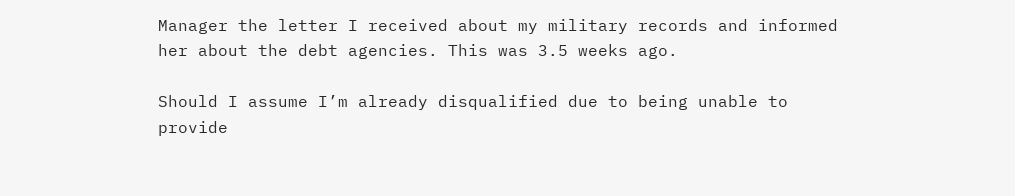Manager the letter I received about my military records and informed her about the debt agencies. This was 3.5 weeks ago.

Should I assume I’m already disqualified due to being unable to provide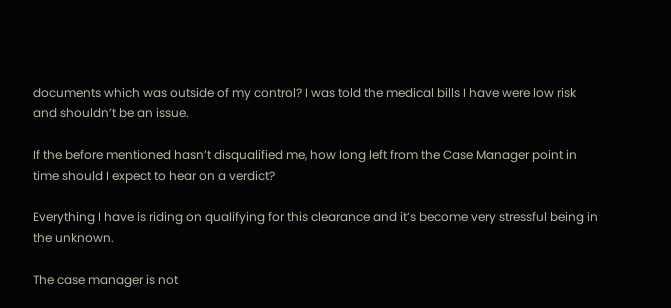documents which was outside of my control? I was told the medical bills I have were low risk and shouldn’t be an issue.

If the before mentioned hasn’t disqualified me, how long left from the Case Manager point in time should I expect to hear on a verdict?

Everything I have is riding on qualifying for this clearance and it’s become very stressful being in the unknown.

The case manager is not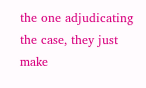the one adjudicating the case, they just make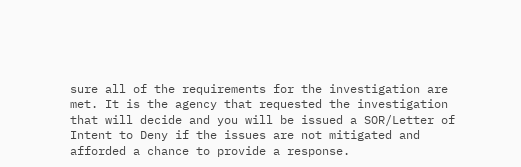sure all of the requirements for the investigation are met. It is the agency that requested the investigation that will decide and you will be issued a SOR/Letter of Intent to Deny if the issues are not mitigated and afforded a chance to provide a response.